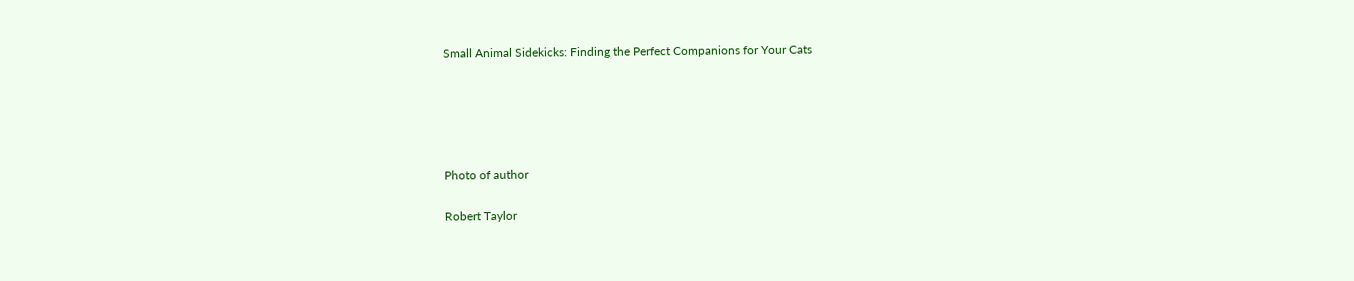Small Animal Sidekicks: Finding the Perfect Companions for Your Cats





Photo of author

Robert Taylor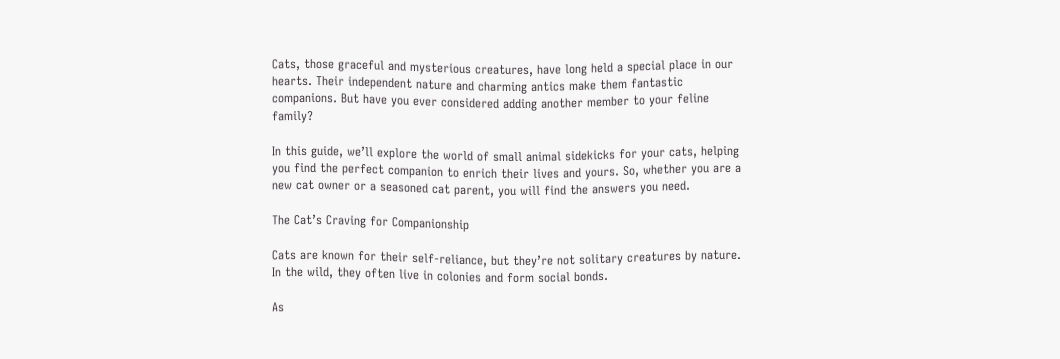Cats, those graceful and mysterious creatures, have long held a special place in our hearts. Their independent nature and charming antics make them fantastic companions. But have you ever considered adding another member to your feline family?

In this guide, we’ll explore the world of small animal sidekicks for your cats, helping you find the perfect companion to enrich their lives and yours. So, whether you are a new cat owner or a seasoned cat parent, you will find the answers you need.

The Cat’s Craving for Companionship

Cats are known for their self-reliance, but they’re not solitary creatures by nature. In the wild, they often live in colonies and form social bonds.

As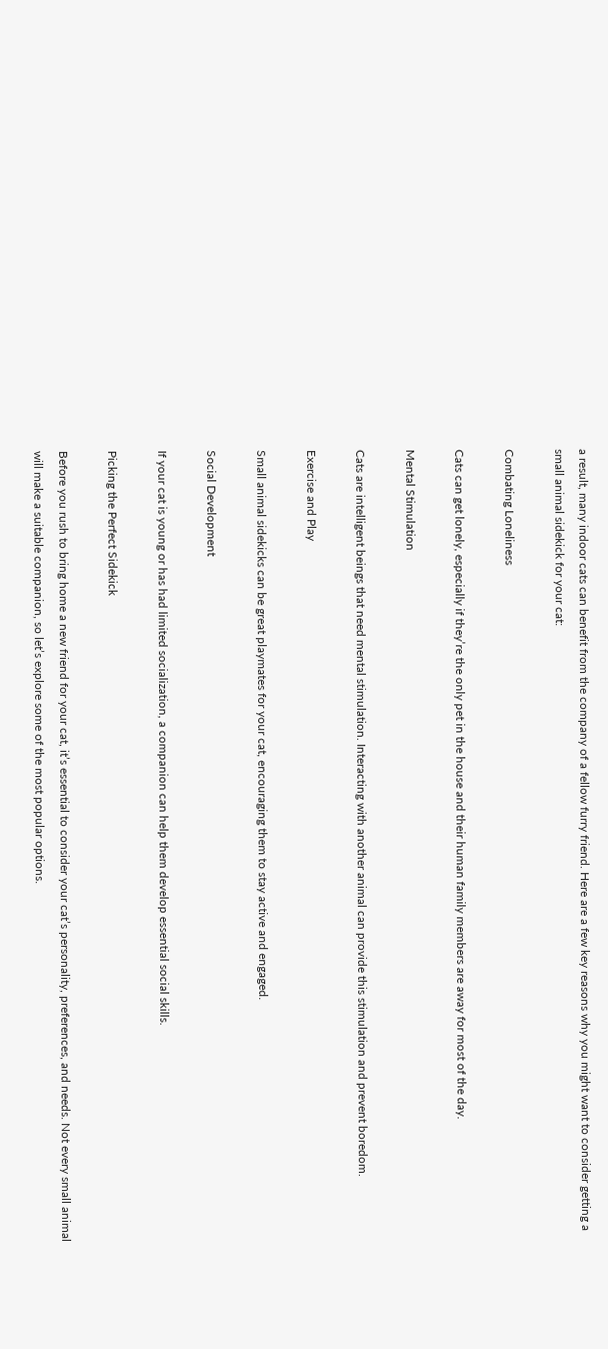a result, many indoor cats can benefit from the company of a fellow furry friend. Here are a few key reasons why you might want to consider getting a small animal sidekick for your cat:

Combating Loneliness

Cats can get lonely, especially if they’re the only pet in the house and their human family members are away for most of the day.

Mental Stimulation

Cats are intelligent beings that need mental stimulation. Interacting with another animal can provide this stimulation and prevent boredom.

Exercise and Play

Small animal sidekicks can be great playmates for your cat, encouraging them to stay active and engaged.

Social Development

If your cat is young or has had limited socialization, a companion can help them develop essential social skills.

Picking the Perfect Sidekick

Before you rush to bring home a new friend for your cat, it’s essential to consider your cat’s personality, preferences, and needs. Not every small animal will make a suitable companion, so let’s explore some of the most popular options.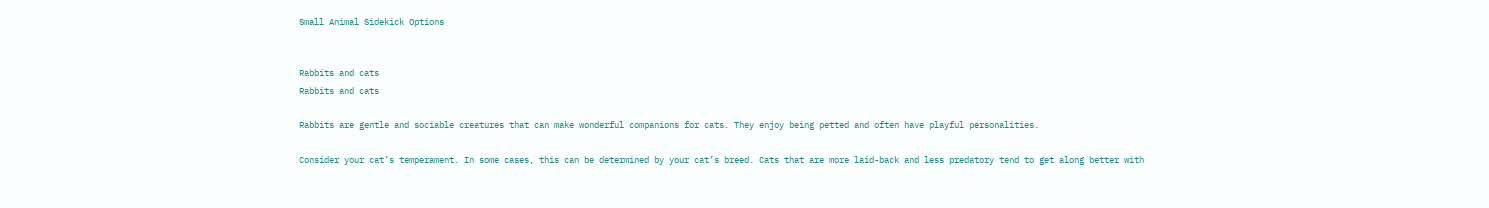Small Animal Sidekick Options


Rabbits and cats
Rabbits and cats

Rabbits are gentle and sociable creatures that can make wonderful companions for cats. They enjoy being petted and often have playful personalities.

Consider your cat’s temperament. In some cases, this can be determined by your cat’s breed. Cats that are more laid-back and less predatory tend to get along better with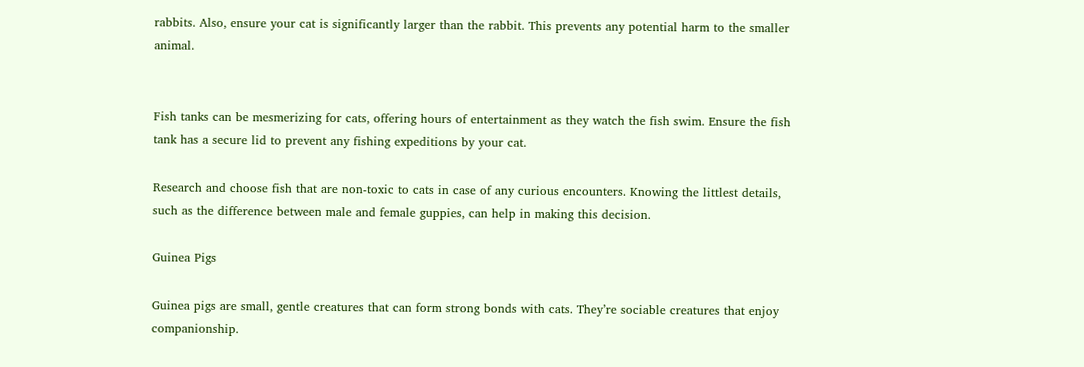rabbits. Also, ensure your cat is significantly larger than the rabbit. This prevents any potential harm to the smaller animal.


Fish tanks can be mesmerizing for cats, offering hours of entertainment as they watch the fish swim. Ensure the fish tank has a secure lid to prevent any fishing expeditions by your cat.

Research and choose fish that are non-toxic to cats in case of any curious encounters. Knowing the littlest details, such as the difference between male and female guppies, can help in making this decision.

Guinea Pigs

Guinea pigs are small, gentle creatures that can form strong bonds with cats. They’re sociable creatures that enjoy companionship.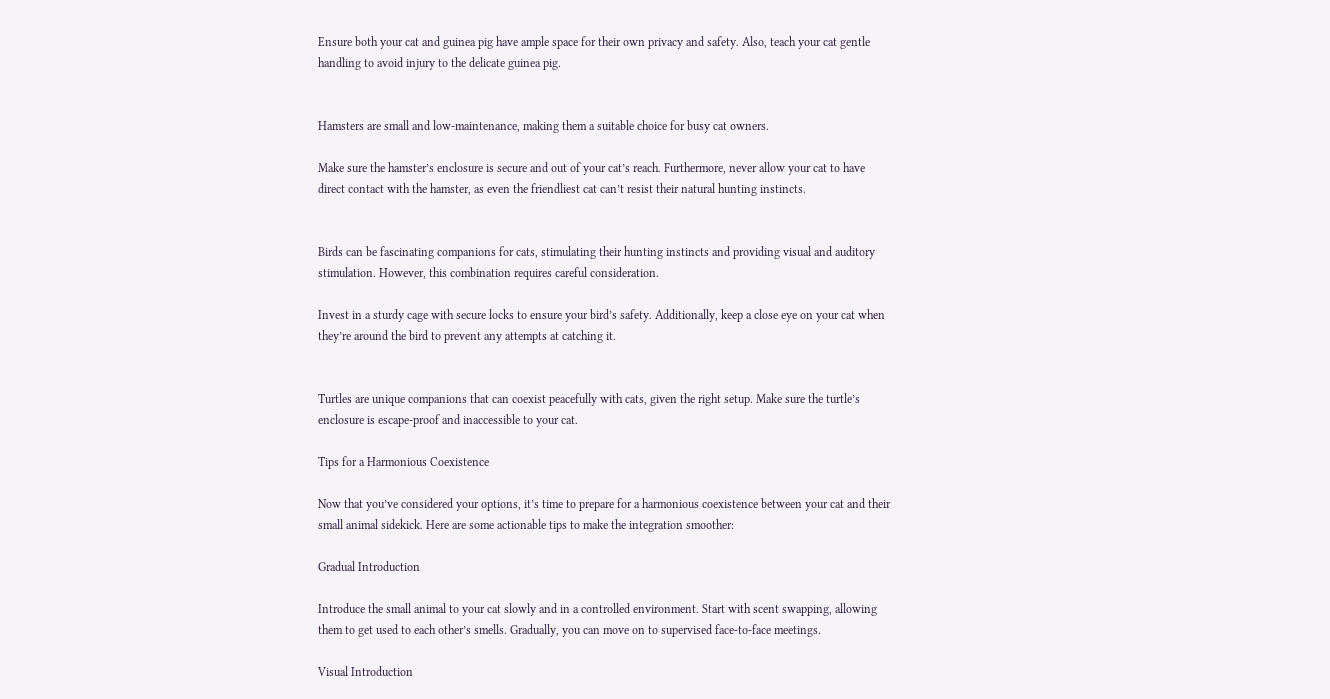Ensure both your cat and guinea pig have ample space for their own privacy and safety. Also, teach your cat gentle handling to avoid injury to the delicate guinea pig.


Hamsters are small and low-maintenance, making them a suitable choice for busy cat owners.

Make sure the hamster’s enclosure is secure and out of your cat’s reach. Furthermore, never allow your cat to have direct contact with the hamster, as even the friendliest cat can’t resist their natural hunting instincts.


Birds can be fascinating companions for cats, stimulating their hunting instincts and providing visual and auditory stimulation. However, this combination requires careful consideration.

Invest in a sturdy cage with secure locks to ensure your bird’s safety. Additionally, keep a close eye on your cat when they’re around the bird to prevent any attempts at catching it.


Turtles are unique companions that can coexist peacefully with cats, given the right setup. Make sure the turtle’s enclosure is escape-proof and inaccessible to your cat.

Tips for a Harmonious Coexistence

Now that you’ve considered your options, it’s time to prepare for a harmonious coexistence between your cat and their small animal sidekick. Here are some actionable tips to make the integration smoother:

Gradual Introduction

Introduce the small animal to your cat slowly and in a controlled environment. Start with scent swapping, allowing them to get used to each other’s smells. Gradually, you can move on to supervised face-to-face meetings.

Visual Introduction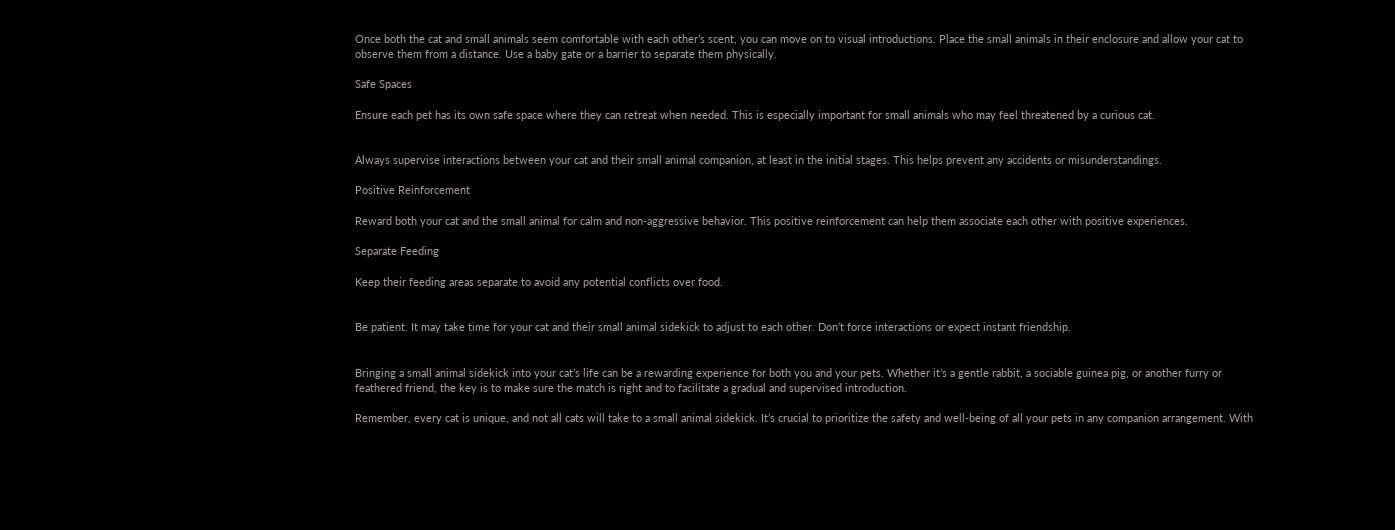Once both the cat and small animals seem comfortable with each other’s scent, you can move on to visual introductions. Place the small animals in their enclosure and allow your cat to observe them from a distance. Use a baby gate or a barrier to separate them physically.

Safe Spaces

Ensure each pet has its own safe space where they can retreat when needed. This is especially important for small animals who may feel threatened by a curious cat.


Always supervise interactions between your cat and their small animal companion, at least in the initial stages. This helps prevent any accidents or misunderstandings.

Positive Reinforcement

Reward both your cat and the small animal for calm and non-aggressive behavior. This positive reinforcement can help them associate each other with positive experiences.

Separate Feeding

Keep their feeding areas separate to avoid any potential conflicts over food.


Be patient. It may take time for your cat and their small animal sidekick to adjust to each other. Don’t force interactions or expect instant friendship.


Bringing a small animal sidekick into your cat’s life can be a rewarding experience for both you and your pets. Whether it’s a gentle rabbit, a sociable guinea pig, or another furry or feathered friend, the key is to make sure the match is right and to facilitate a gradual and supervised introduction.

Remember, every cat is unique, and not all cats will take to a small animal sidekick. It’s crucial to prioritize the safety and well-being of all your pets in any companion arrangement. With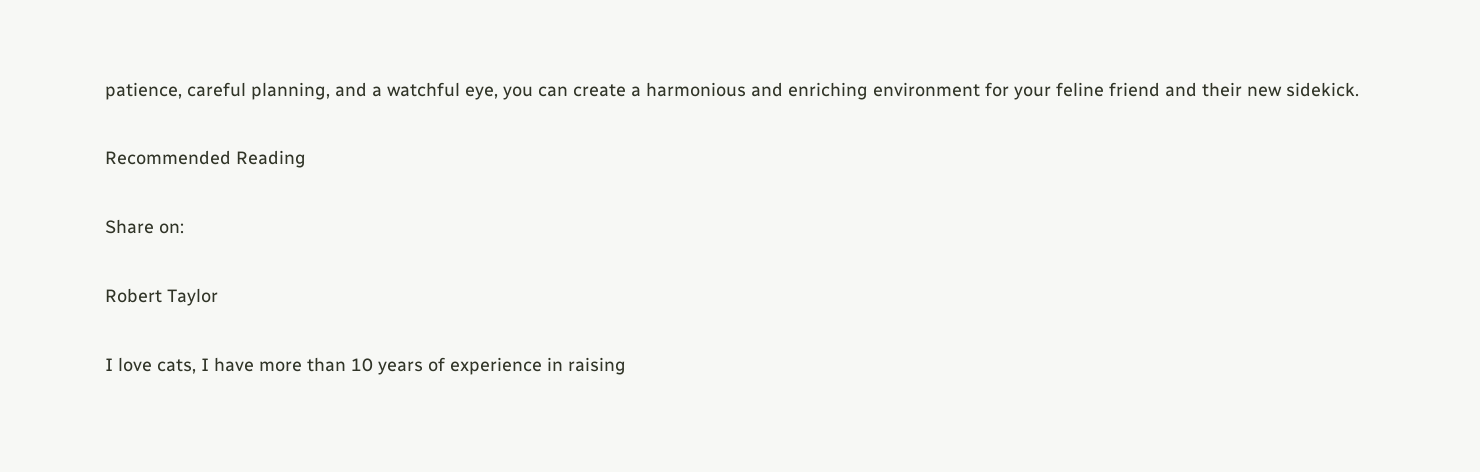patience, careful planning, and a watchful eye, you can create a harmonious and enriching environment for your feline friend and their new sidekick.

Recommended Reading

Share on:

Robert Taylor

I love cats, I have more than 10 years of experience in raising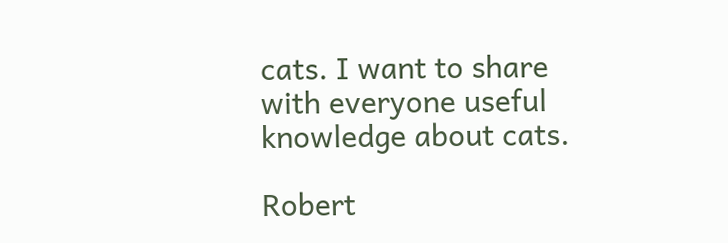cats. I want to share with everyone useful knowledge about cats.

Robert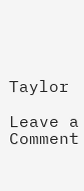Taylor

Leave a Comment